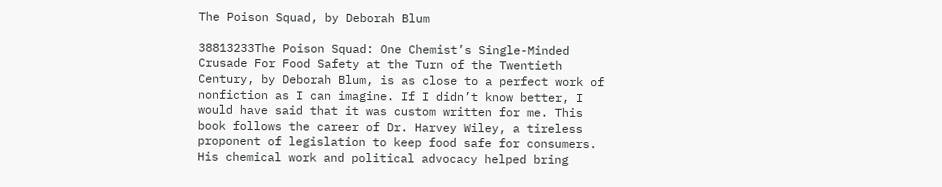The Poison Squad, by Deborah Blum

38813233The Poison Squad: One Chemist’s Single-Minded Crusade For Food Safety at the Turn of the Twentieth Century, by Deborah Blum, is as close to a perfect work of nonfiction as I can imagine. If I didn’t know better, I would have said that it was custom written for me. This book follows the career of Dr. Harvey Wiley, a tireless proponent of legislation to keep food safe for consumers. His chemical work and political advocacy helped bring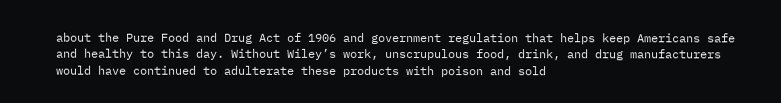about the Pure Food and Drug Act of 1906 and government regulation that helps keep Americans safe and healthy to this day. Without Wiley’s work, unscrupulous food, drink, and drug manufacturers would have continued to adulterate these products with poison and sold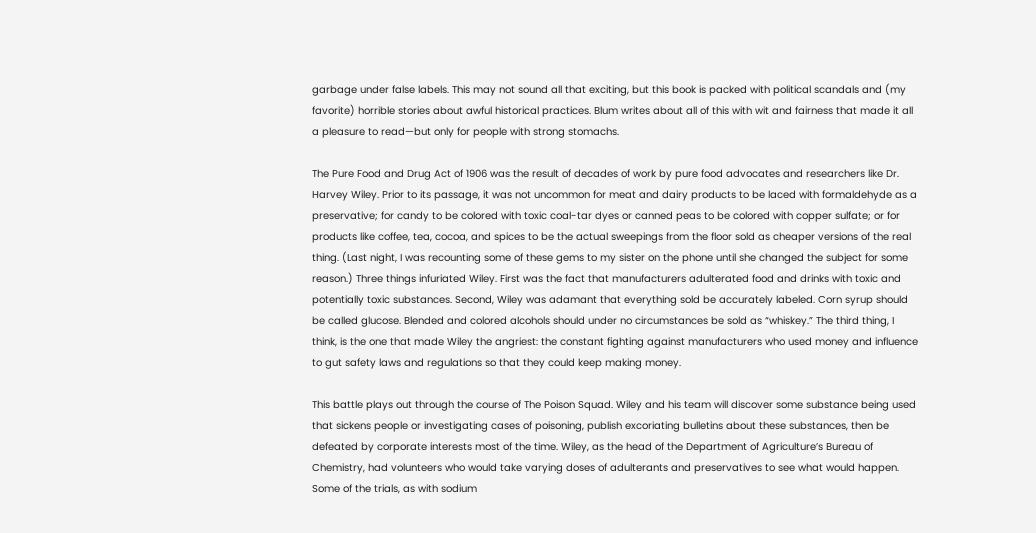garbage under false labels. This may not sound all that exciting, but this book is packed with political scandals and (my favorite) horrible stories about awful historical practices. Blum writes about all of this with wit and fairness that made it all a pleasure to read—but only for people with strong stomachs.

The Pure Food and Drug Act of 1906 was the result of decades of work by pure food advocates and researchers like Dr. Harvey Wiley. Prior to its passage, it was not uncommon for meat and dairy products to be laced with formaldehyde as a preservative; for candy to be colored with toxic coal-tar dyes or canned peas to be colored with copper sulfate; or for products like coffee, tea, cocoa, and spices to be the actual sweepings from the floor sold as cheaper versions of the real thing. (Last night, I was recounting some of these gems to my sister on the phone until she changed the subject for some reason.) Three things infuriated Wiley. First was the fact that manufacturers adulterated food and drinks with toxic and potentially toxic substances. Second, Wiley was adamant that everything sold be accurately labeled. Corn syrup should be called glucose. Blended and colored alcohols should under no circumstances be sold as “whiskey.” The third thing, I think, is the one that made Wiley the angriest: the constant fighting against manufacturers who used money and influence to gut safety laws and regulations so that they could keep making money.

This battle plays out through the course of The Poison Squad. Wiley and his team will discover some substance being used that sickens people or investigating cases of poisoning, publish excoriating bulletins about these substances, then be defeated by corporate interests most of the time. Wiley, as the head of the Department of Agriculture’s Bureau of Chemistry, had volunteers who would take varying doses of adulterants and preservatives to see what would happen. Some of the trials, as with sodium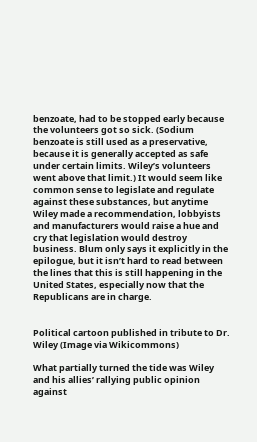benzoate, had to be stopped early because the volunteers got so sick. (Sodium benzoate is still used as a preservative, because it is generally accepted as safe under certain limits. Wiley’s volunteers went above that limit.) It would seem like common sense to legislate and regulate against these substances, but anytime Wiley made a recommendation, lobbyists and manufacturers would raise a hue and cry that legislation would destroy business. Blum only says it explicitly in the epilogue, but it isn’t hard to read between the lines that this is still happening in the United States, especially now that the Republicans are in charge.


Political cartoon published in tribute to Dr. Wiley (Image via Wikicommons)

What partially turned the tide was Wiley and his allies’ rallying public opinion against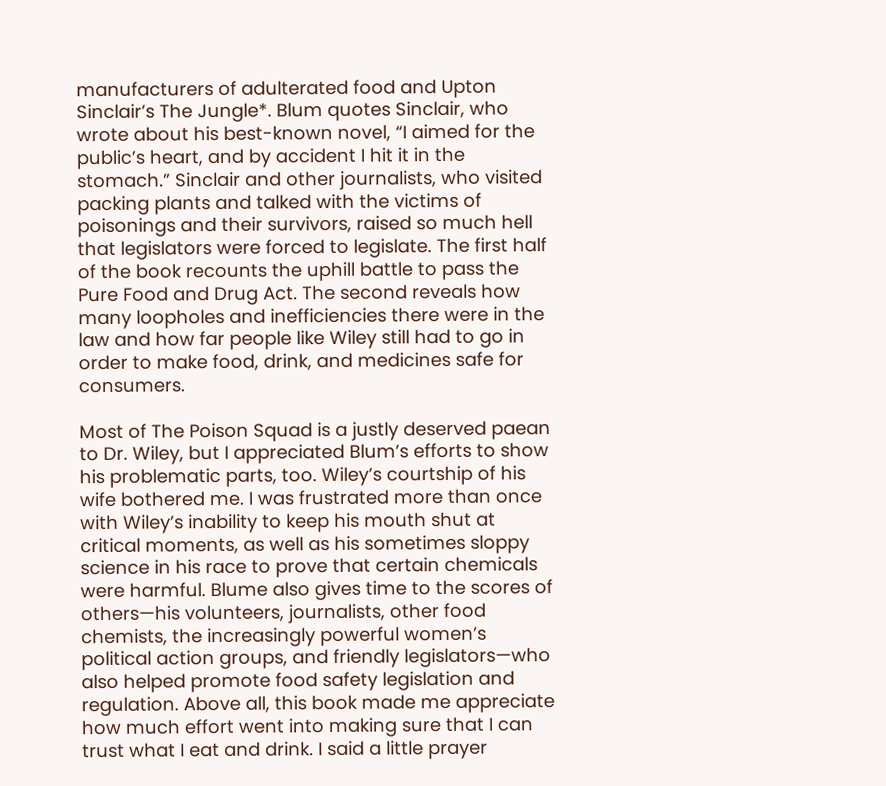manufacturers of adulterated food and Upton Sinclair’s The Jungle*. Blum quotes Sinclair, who wrote about his best-known novel, “I aimed for the public’s heart, and by accident I hit it in the stomach.” Sinclair and other journalists, who visited packing plants and talked with the victims of poisonings and their survivors, raised so much hell that legislators were forced to legislate. The first half of the book recounts the uphill battle to pass the Pure Food and Drug Act. The second reveals how many loopholes and inefficiencies there were in the law and how far people like Wiley still had to go in order to make food, drink, and medicines safe for consumers.

Most of The Poison Squad is a justly deserved paean to Dr. Wiley, but I appreciated Blum’s efforts to show his problematic parts, too. Wiley’s courtship of his wife bothered me. I was frustrated more than once with Wiley’s inability to keep his mouth shut at critical moments, as well as his sometimes sloppy science in his race to prove that certain chemicals were harmful. Blume also gives time to the scores of others—his volunteers, journalists, other food chemists, the increasingly powerful women’s political action groups, and friendly legislators—who also helped promote food safety legislation and regulation. Above all, this book made me appreciate how much effort went into making sure that I can trust what I eat and drink. I said a little prayer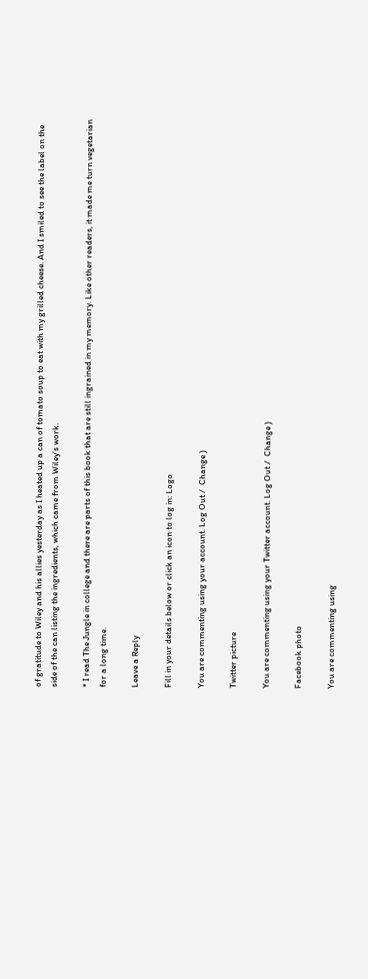of gratitude to Wiley and his allies yesterday as I heated up a can of tomato soup to eat with my grilled cheese. And I smiled to see the label on the side of the can listing the ingredients, which came from Wiley’s work.

* I read The Jungle in college and there are parts of this book that are still ingrained in my memory. Like other readers, it made me turn vegetarian for a long time.

Leave a Reply

Fill in your details below or click an icon to log in: Logo

You are commenting using your account. Log Out /  Change )

Twitter picture

You are commenting using your Twitter account. Log Out /  Change )

Facebook photo

You are commenting using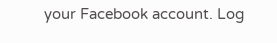your Facebook account. Log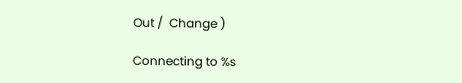Out /  Change )

Connecting to %s